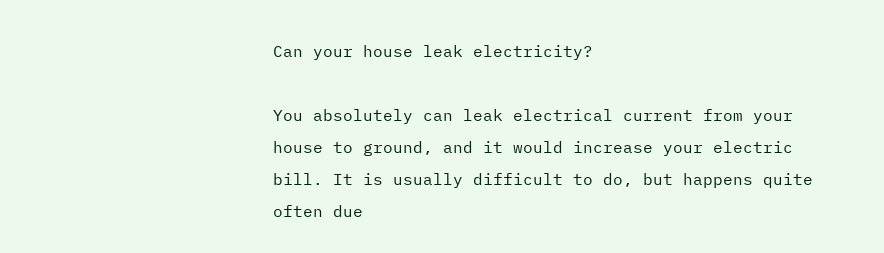Can your house leak electricity?

You absolutely can leak electrical current from your house to ground, and it would increase your electric bill. It is usually difficult to do, but happens quite often due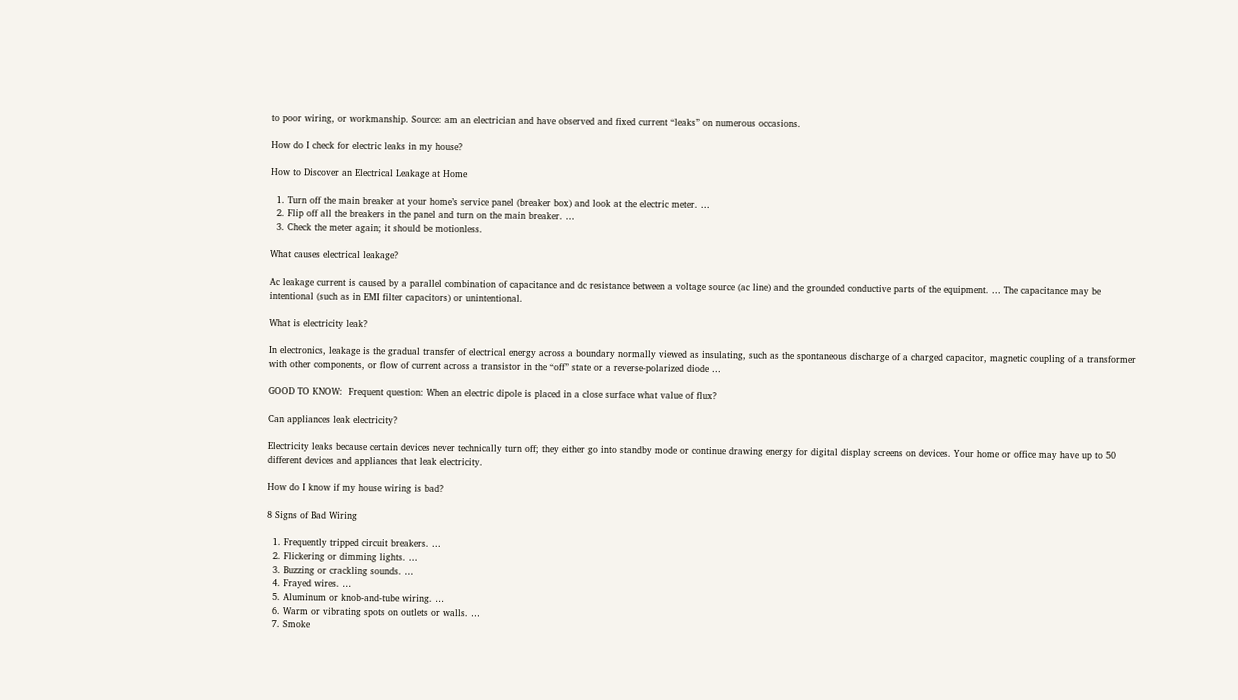to poor wiring, or workmanship. Source: am an electrician and have observed and fixed current “leaks” on numerous occasions.

How do I check for electric leaks in my house?

How to Discover an Electrical Leakage at Home

  1. Turn off the main breaker at your home’s service panel (breaker box) and look at the electric meter. …
  2. Flip off all the breakers in the panel and turn on the main breaker. …
  3. Check the meter again; it should be motionless.

What causes electrical leakage?

Ac leakage current is caused by a parallel combination of capacitance and dc resistance between a voltage source (ac line) and the grounded conductive parts of the equipment. … The capacitance may be intentional (such as in EMI filter capacitors) or unintentional.

What is electricity leak?

In electronics, leakage is the gradual transfer of electrical energy across a boundary normally viewed as insulating, such as the spontaneous discharge of a charged capacitor, magnetic coupling of a transformer with other components, or flow of current across a transistor in the “off” state or a reverse-polarized diode …

GOOD TO KNOW:  Frequent question: When an electric dipole is placed in a close surface what value of flux?

Can appliances leak electricity?

Electricity leaks because certain devices never technically turn off; they either go into standby mode or continue drawing energy for digital display screens on devices. Your home or office may have up to 50 different devices and appliances that leak electricity.

How do I know if my house wiring is bad?

8 Signs of Bad Wiring

  1. Frequently tripped circuit breakers. …
  2. Flickering or dimming lights. …
  3. Buzzing or crackling sounds. …
  4. Frayed wires. …
  5. Aluminum or knob-and-tube wiring. …
  6. Warm or vibrating spots on outlets or walls. …
  7. Smoke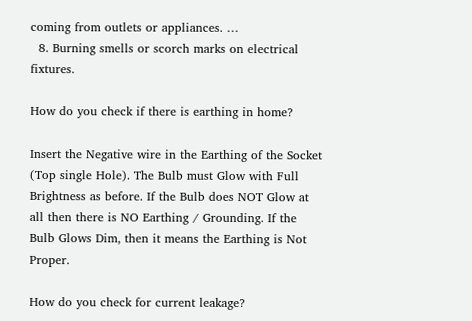coming from outlets or appliances. …
  8. Burning smells or scorch marks on electrical fixtures.

How do you check if there is earthing in home?

Insert the Negative wire in the Earthing of the Socket (Top single Hole). The Bulb must Glow with Full Brightness as before. If the Bulb does NOT Glow at all then there is NO Earthing / Grounding. If the Bulb Glows Dim, then it means the Earthing is Not Proper.

How do you check for current leakage?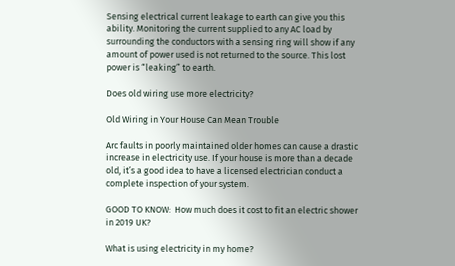Sensing electrical current leakage to earth can give you this ability. Monitoring the current supplied to any AC load by surrounding the conductors with a sensing ring will show if any amount of power used is not returned to the source. This lost power is “leaking” to earth.

Does old wiring use more electricity?

Old Wiring in Your House Can Mean Trouble

Arc faults in poorly maintained older homes can cause a drastic increase in electricity use. If your house is more than a decade old, it’s a good idea to have a licensed electrician conduct a complete inspection of your system.

GOOD TO KNOW:  How much does it cost to fit an electric shower in 2019 UK?

What is using electricity in my home?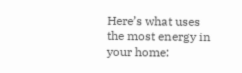Here’s what uses the most energy in your home: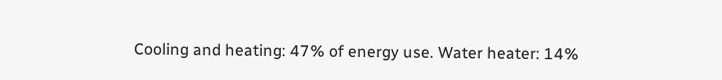Cooling and heating: 47% of energy use. Water heater: 14%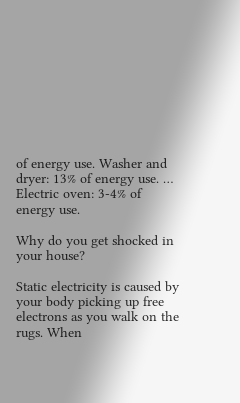of energy use. Washer and dryer: 13% of energy use. … Electric oven: 3-4% of energy use.

Why do you get shocked in your house?

Static electricity is caused by your body picking up free electrons as you walk on the rugs. When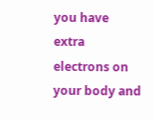you have extra electrons on your body and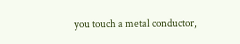you touch a metal conductor,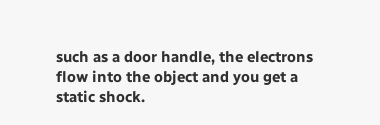such as a door handle, the electrons flow into the object and you get a static shock.